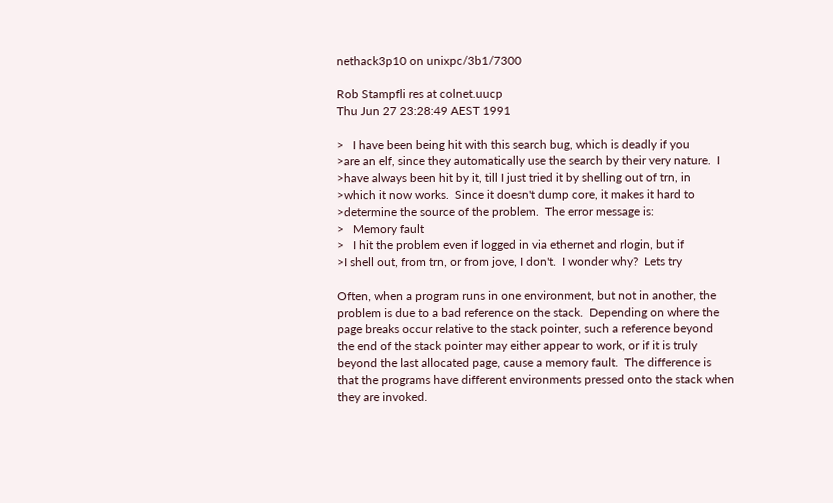nethack3p10 on unixpc/3b1/7300

Rob Stampfli res at colnet.uucp
Thu Jun 27 23:28:49 AEST 1991

>   I have been being hit with this search bug, which is deadly if you
>are an elf, since they automatically use the search by their very nature.  I
>have always been hit by it, till I just tried it by shelling out of trn, in
>which it now works.  Since it doesn't dump core, it makes it hard to
>determine the source of the problem.  The error message is:
>   Memory fault
>   I hit the problem even if logged in via ethernet and rlogin, but if
>I shell out, from trn, or from jove, I don't.  I wonder why?  Lets try

Often, when a program runs in one environment, but not in another, the
problem is due to a bad reference on the stack.  Depending on where the
page breaks occur relative to the stack pointer, such a reference beyond
the end of the stack pointer may either appear to work, or if it is truly
beyond the last allocated page, cause a memory fault.  The difference is
that the programs have different environments pressed onto the stack when
they are invoked.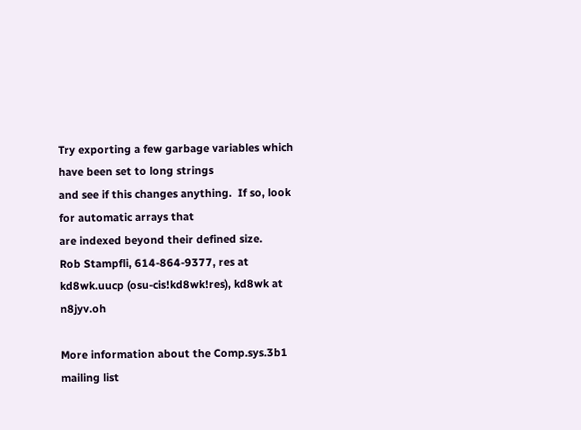Try exporting a few garbage variables which have been set to long strings
and see if this changes anything.  If so, look for automatic arrays that
are indexed beyond their defined size.
Rob Stampfli, 614-864-9377, res at kd8wk.uucp (osu-cis!kd8wk!res), kd8wk at n8jyv.oh

More information about the Comp.sys.3b1 mailing list